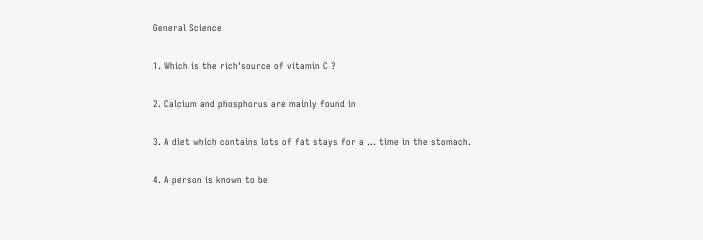General Science

1. Which is the rich'source of vitamin C ?

2. Calcium and phosphorus are mainly found in

3. A diet which contains lots of fat stays for a ... time in the stomach.

4. A person is known to be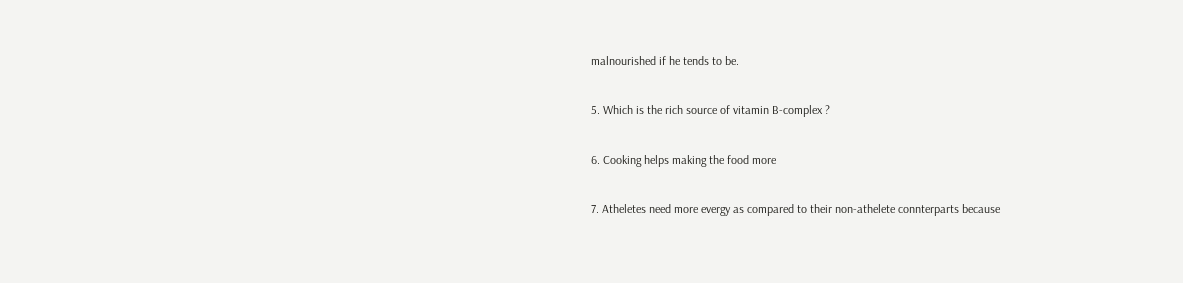malnourished if he tends to be.

5. Which is the rich source of vitamin B-complex ?

6. Cooking helps making the food more

7. Atheletes need more evergy as compared to their non-athelete connterparts because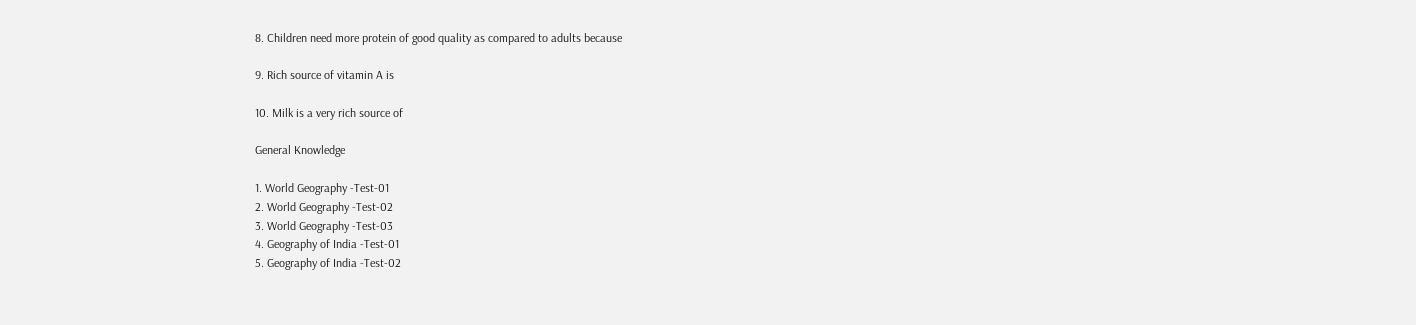8. Children need more protein of good quality as compared to adults because

9. Rich source of vitamin A is

10. Milk is a very rich source of

General Knowledge

1. World Geography -Test-01
2. World Geography -Test-02
3. World Geography -Test-03
4. Geography of India -Test-01
5. Geography of India -Test-02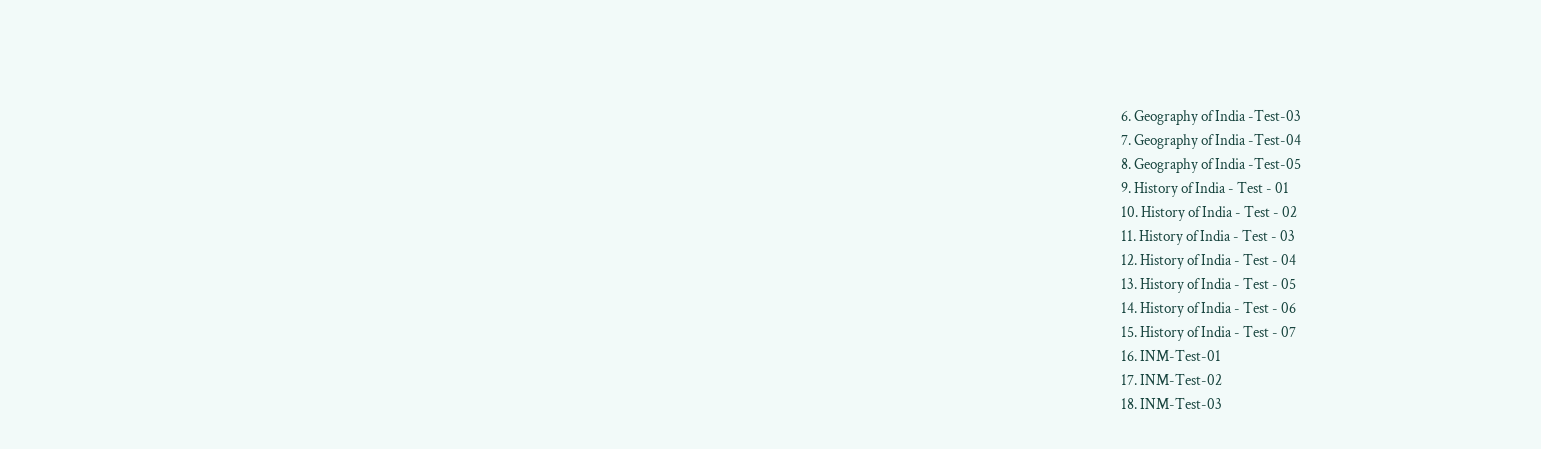6. Geography of India -Test-03
7. Geography of India -Test-04
8. Geography of India -Test-05
9. History of India - Test - 01
10. History of India - Test - 02
11. History of India - Test - 03
12. History of India - Test - 04
13. History of India - Test - 05
14. History of India - Test - 06
15. History of India - Test - 07
16. INM-Test-01
17. INM-Test-02
18. INM-Test-03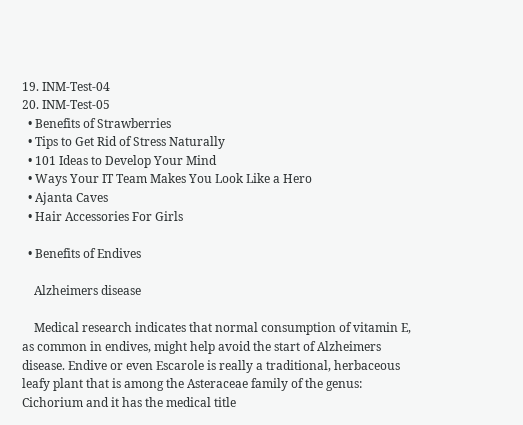19. INM-Test-04
20. INM-Test-05
  • Benefits of Strawberries
  • Tips to Get Rid of Stress Naturally
  • 101 Ideas to Develop Your Mind
  • Ways Your IT Team Makes You Look Like a Hero
  • Ajanta Caves
  • Hair Accessories For Girls

  • Benefits of Endives

    Alzheimers disease

    Medical research indicates that normal consumption of vitamin E, as common in endives, might help avoid the start of Alzheimers disease. Endive or even Escarole is really a traditional, herbaceous leafy plant that is among the Asteraceae family of the genus: Cichorium and it has the medical title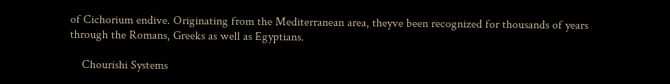of Cichorium endive. Originating from the Mediterranean area, theyve been recognized for thousands of years through the Romans, Greeks as well as Egyptians.

    Chourishi Systems